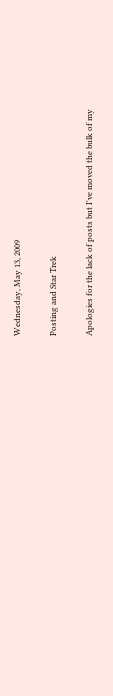Wednesday, May 13, 2009

Posting and Star Trek

Apologies for the lack of posts but I've moved the bulk of my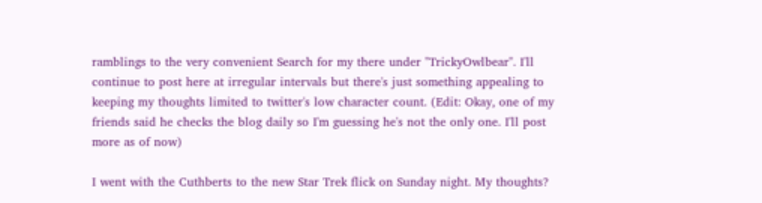ramblings to the very convenient Search for my there under "TrickyOwlbear". I'll continue to post here at irregular intervals but there's just something appealing to keeping my thoughts limited to twitter's low character count. (Edit: Okay, one of my friends said he checks the blog daily so I'm guessing he's not the only one. I'll post more as of now)

I went with the Cuthberts to the new Star Trek flick on Sunday night. My thoughts?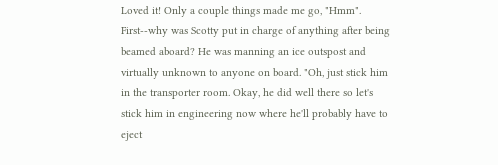Loved it! Only a couple things made me go, "Hmm". First--why was Scotty put in charge of anything after being beamed aboard? He was manning an ice outspost and virtually unknown to anyone on board. "Oh, just stick him in the transporter room. Okay, he did well there so let's stick him in engineering now where he'll probably have to eject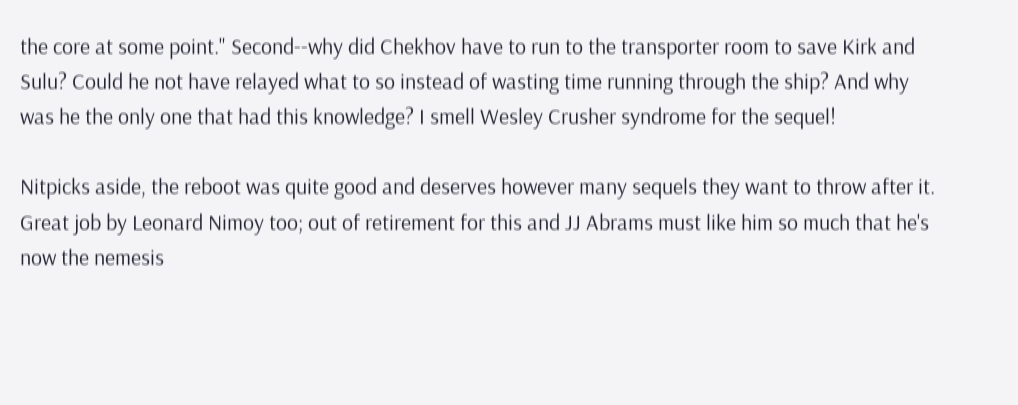the core at some point." Second--why did Chekhov have to run to the transporter room to save Kirk and Sulu? Could he not have relayed what to so instead of wasting time running through the ship? And why was he the only one that had this knowledge? I smell Wesley Crusher syndrome for the sequel!

Nitpicks aside, the reboot was quite good and deserves however many sequels they want to throw after it. Great job by Leonard Nimoy too; out of retirement for this and JJ Abrams must like him so much that he's now the nemesis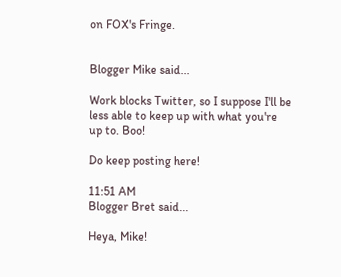on FOX's Fringe.


Blogger Mike said...

Work blocks Twitter, so I suppose I'll be less able to keep up with what you're up to. Boo!

Do keep posting here!

11:51 AM
Blogger Bret said...

Heya, Mike!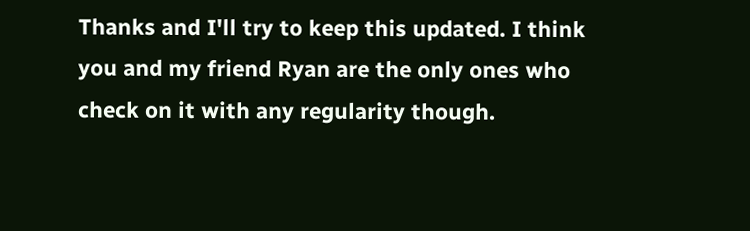Thanks and I'll try to keep this updated. I think you and my friend Ryan are the only ones who check on it with any regularity though.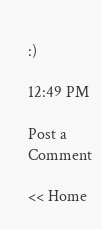:)

12:49 PM

Post a Comment

<< Home